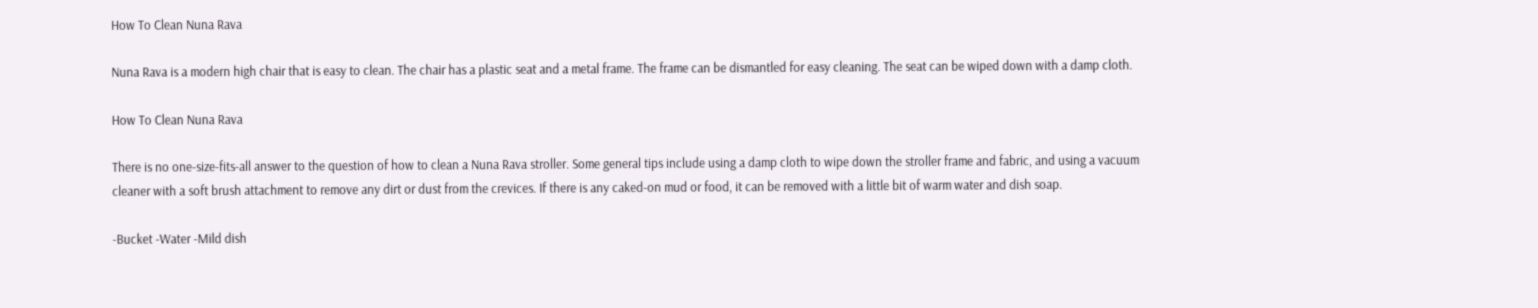How To Clean Nuna Rava

Nuna Rava is a modern high chair that is easy to clean. The chair has a plastic seat and a metal frame. The frame can be dismantled for easy cleaning. The seat can be wiped down with a damp cloth.

How To Clean Nuna Rava

There is no one-size-fits-all answer to the question of how to clean a Nuna Rava stroller. Some general tips include using a damp cloth to wipe down the stroller frame and fabric, and using a vacuum cleaner with a soft brush attachment to remove any dirt or dust from the crevices. If there is any caked-on mud or food, it can be removed with a little bit of warm water and dish soap.

-Bucket -Water -Mild dish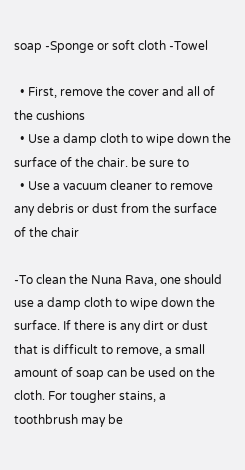soap -Sponge or soft cloth -Towel

  • First, remove the cover and all of the cushions
  • Use a damp cloth to wipe down the surface of the chair. be sure to
  • Use a vacuum cleaner to remove any debris or dust from the surface of the chair

-To clean the Nuna Rava, one should use a damp cloth to wipe down the surface. If there is any dirt or dust that is difficult to remove, a small amount of soap can be used on the cloth. For tougher stains, a toothbrush may be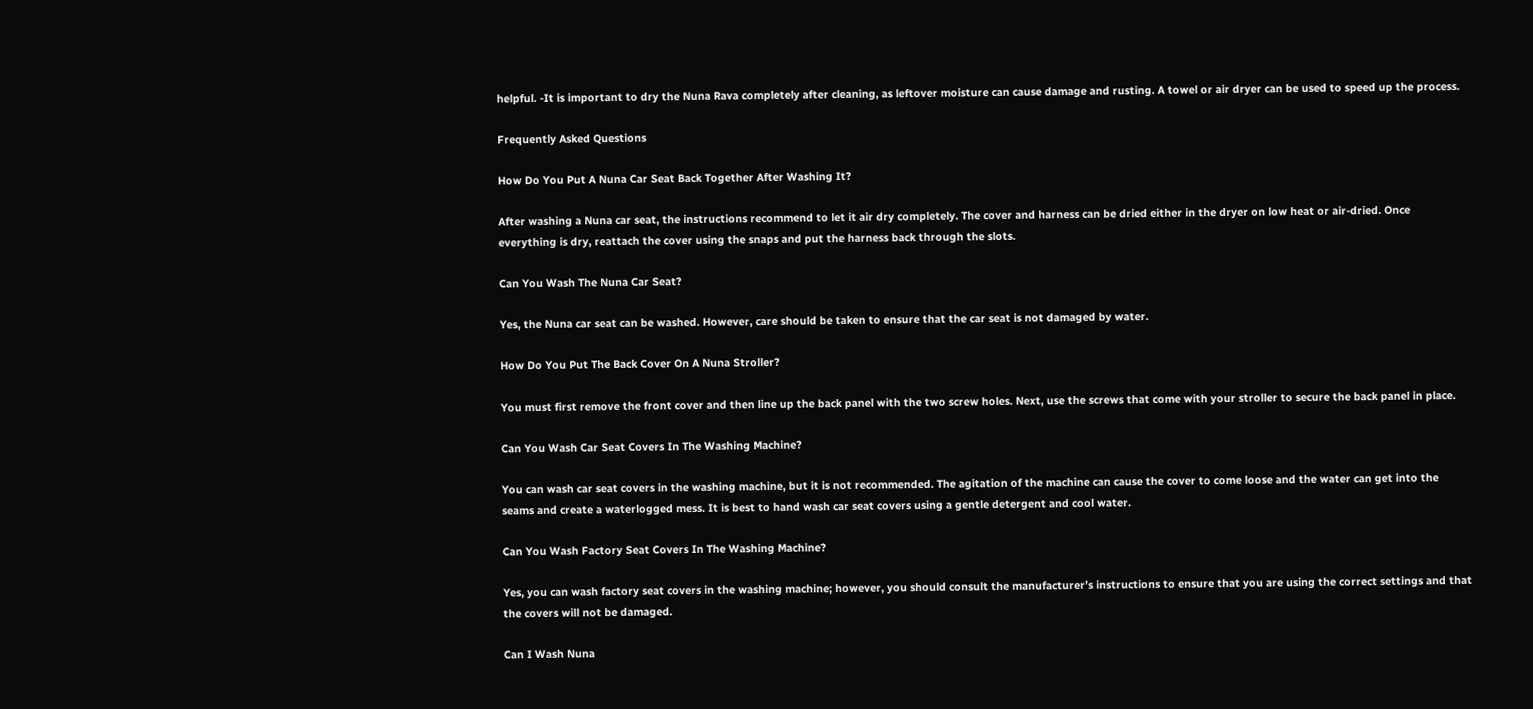helpful. -It is important to dry the Nuna Rava completely after cleaning, as leftover moisture can cause damage and rusting. A towel or air dryer can be used to speed up the process.

Frequently Asked Questions

How Do You Put A Nuna Car Seat Back Together After Washing It?

After washing a Nuna car seat, the instructions recommend to let it air dry completely. The cover and harness can be dried either in the dryer on low heat or air-dried. Once everything is dry, reattach the cover using the snaps and put the harness back through the slots.

Can You Wash The Nuna Car Seat?

Yes, the Nuna car seat can be washed. However, care should be taken to ensure that the car seat is not damaged by water.

How Do You Put The Back Cover On A Nuna Stroller?

You must first remove the front cover and then line up the back panel with the two screw holes. Next, use the screws that come with your stroller to secure the back panel in place.

Can You Wash Car Seat Covers In The Washing Machine?

You can wash car seat covers in the washing machine, but it is not recommended. The agitation of the machine can cause the cover to come loose and the water can get into the seams and create a waterlogged mess. It is best to hand wash car seat covers using a gentle detergent and cool water.

Can You Wash Factory Seat Covers In The Washing Machine?

Yes, you can wash factory seat covers in the washing machine; however, you should consult the manufacturer’s instructions to ensure that you are using the correct settings and that the covers will not be damaged.

Can I Wash Nuna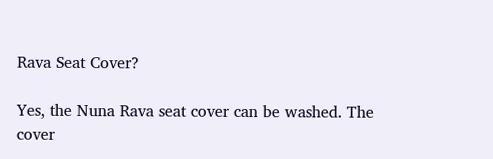Rava Seat Cover?

Yes, the Nuna Rava seat cover can be washed. The cover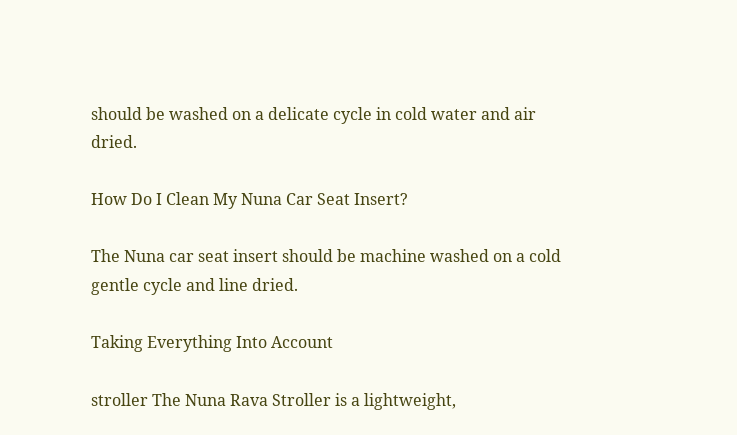should be washed on a delicate cycle in cold water and air dried.

How Do I Clean My Nuna Car Seat Insert?

The Nuna car seat insert should be machine washed on a cold gentle cycle and line dried.

Taking Everything Into Account

stroller The Nuna Rava Stroller is a lightweight,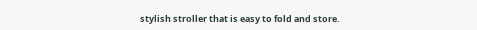stylish stroller that is easy to fold and store.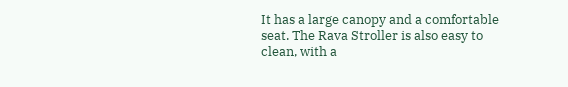It has a large canopy and a comfortable seat. The Rava Stroller is also easy to clean, with a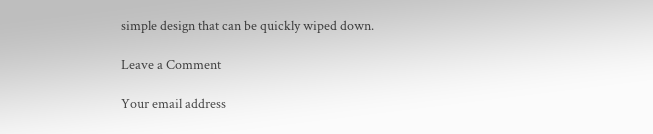simple design that can be quickly wiped down.

Leave a Comment

Your email address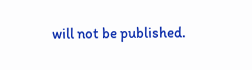will not be published.